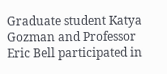Graduate student Katya Gozman and Professor Eric Bell participated in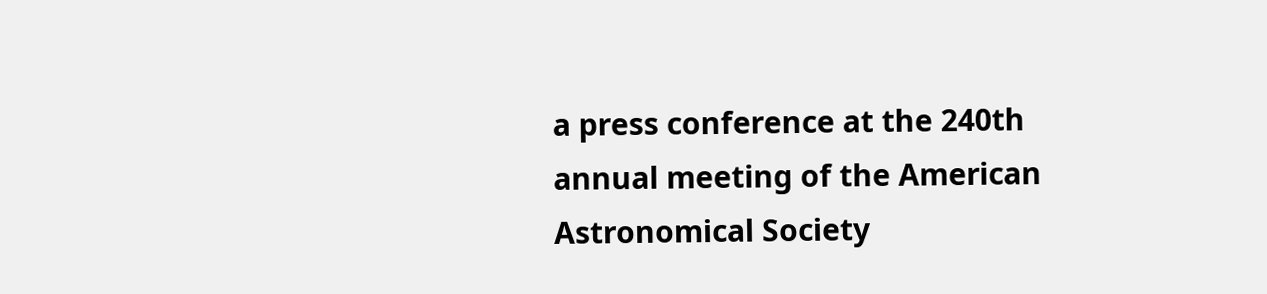a press conference at the 240th annual meeting of the American Astronomical Society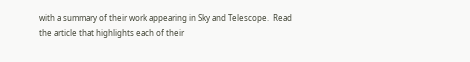with a summary of their work appearing in Sky and Telescope.  Read the article that highlights each of their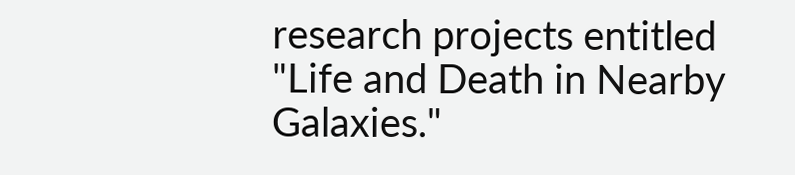research projects entitled "Life and Death in Nearby Galaxies."